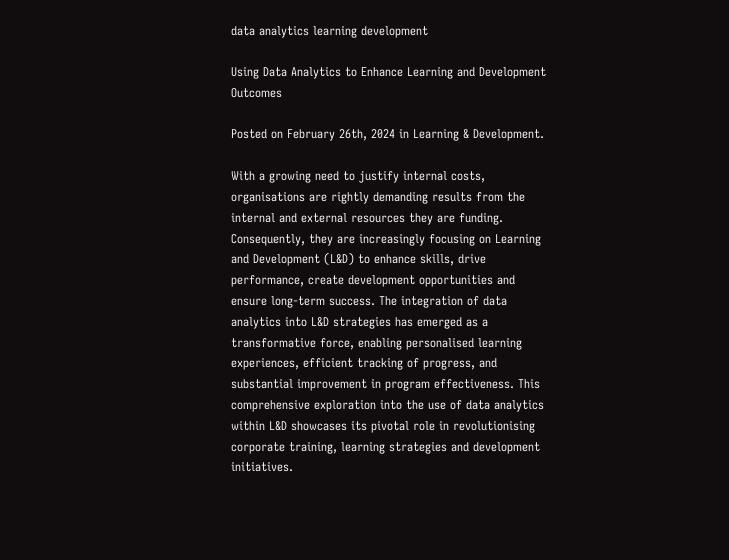data analytics learning development

Using Data Analytics to Enhance Learning and Development Outcomes

Posted on February 26th, 2024 in Learning & Development.

With a growing need to justify internal costs, organisations are rightly demanding results from the internal and external resources they are funding. Consequently, they are increasingly focusing on Learning and Development (L&D) to enhance skills, drive performance, create development opportunities and ensure long-term success. The integration of data analytics into L&D strategies has emerged as a transformative force, enabling personalised learning experiences, efficient tracking of progress, and substantial improvement in program effectiveness. This comprehensive exploration into the use of data analytics within L&D showcases its pivotal role in revolutionising corporate training, learning strategies and development initiatives.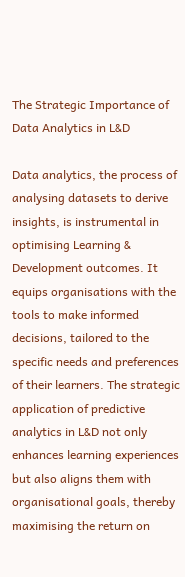The Strategic Importance of Data Analytics in L&D

Data analytics, the process of analysing datasets to derive insights, is instrumental in optimising Learning & Development outcomes. It equips organisations with the tools to make informed decisions, tailored to the specific needs and preferences of their learners. The strategic application of predictive analytics in L&D not only enhances learning experiences but also aligns them with organisational goals, thereby maximising the return on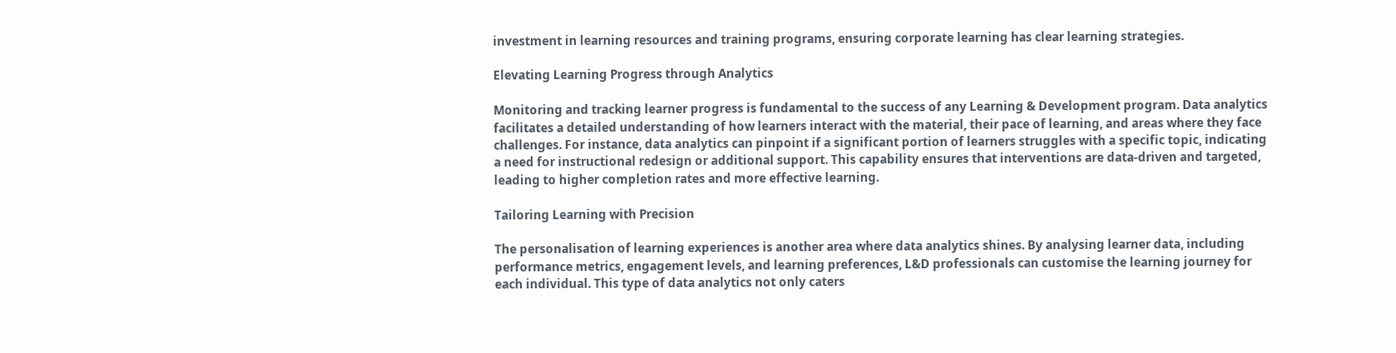investment in learning resources and training programs, ensuring corporate learning has clear learning strategies.

Elevating Learning Progress through Analytics

Monitoring and tracking learner progress is fundamental to the success of any Learning & Development program. Data analytics facilitates a detailed understanding of how learners interact with the material, their pace of learning, and areas where they face challenges. For instance, data analytics can pinpoint if a significant portion of learners struggles with a specific topic, indicating a need for instructional redesign or additional support. This capability ensures that interventions are data-driven and targeted, leading to higher completion rates and more effective learning.

Tailoring Learning with Precision

The personalisation of learning experiences is another area where data analytics shines. By analysing learner data, including performance metrics, engagement levels, and learning preferences, L&D professionals can customise the learning journey for each individual. This type of data analytics not only caters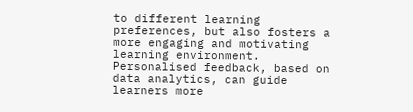to different learning preferences, but also fosters a more engaging and motivating learning environment. Personalised feedback, based on data analytics, can guide learners more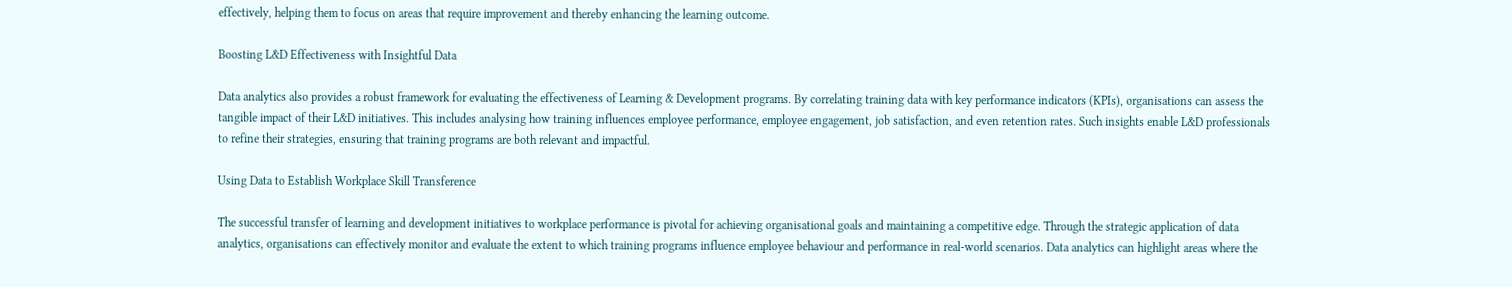effectively, helping them to focus on areas that require improvement and thereby enhancing the learning outcome.

Boosting L&D Effectiveness with Insightful Data

Data analytics also provides a robust framework for evaluating the effectiveness of Learning & Development programs. By correlating training data with key performance indicators (KPIs), organisations can assess the tangible impact of their L&D initiatives. This includes analysing how training influences employee performance, employee engagement, job satisfaction, and even retention rates. Such insights enable L&D professionals to refine their strategies, ensuring that training programs are both relevant and impactful.

Using Data to Establish Workplace Skill Transference

The successful transfer of learning and development initiatives to workplace performance is pivotal for achieving organisational goals and maintaining a competitive edge. Through the strategic application of data analytics, organisations can effectively monitor and evaluate the extent to which training programs influence employee behaviour and performance in real-world scenarios. Data analytics can highlight areas where the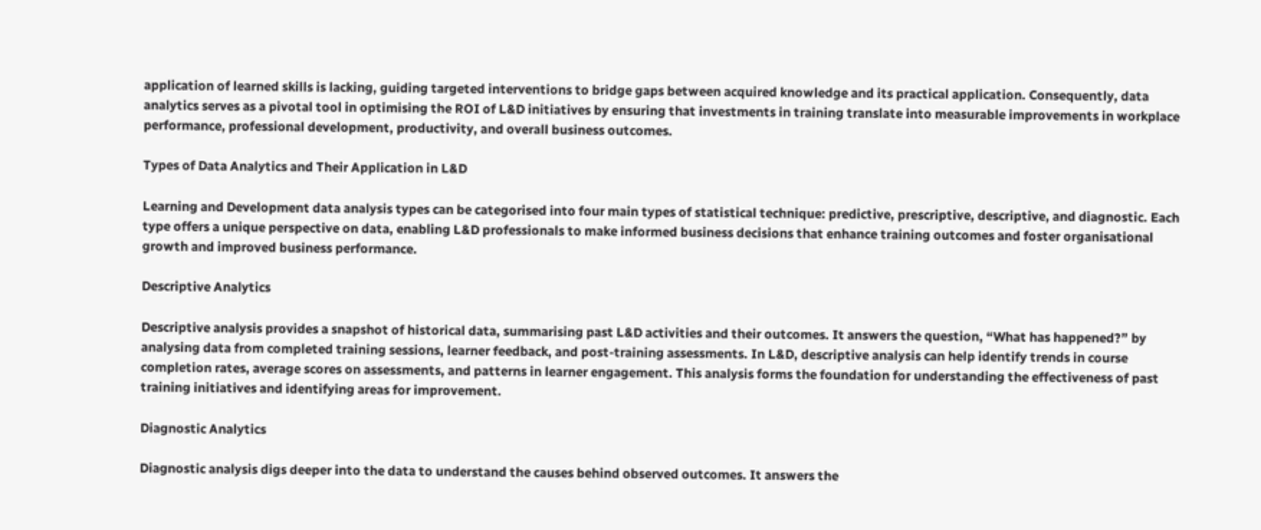application of learned skills is lacking, guiding targeted interventions to bridge gaps between acquired knowledge and its practical application. Consequently, data analytics serves as a pivotal tool in optimising the ROI of L&D initiatives by ensuring that investments in training translate into measurable improvements in workplace performance, professional development, productivity, and overall business outcomes.

Types of Data Analytics and Their Application in L&D

Learning and Development data analysis types can be categorised into four main types of statistical technique: predictive, prescriptive, descriptive, and diagnostic. Each type offers a unique perspective on data, enabling L&D professionals to make informed business decisions that enhance training outcomes and foster organisational growth and improved business performance.

Descriptive Analytics

Descriptive analysis provides a snapshot of historical data, summarising past L&D activities and their outcomes. It answers the question, “What has happened?” by analysing data from completed training sessions, learner feedback, and post-training assessments. In L&D, descriptive analysis can help identify trends in course completion rates, average scores on assessments, and patterns in learner engagement. This analysis forms the foundation for understanding the effectiveness of past training initiatives and identifying areas for improvement.

Diagnostic Analytics

Diagnostic analysis digs deeper into the data to understand the causes behind observed outcomes. It answers the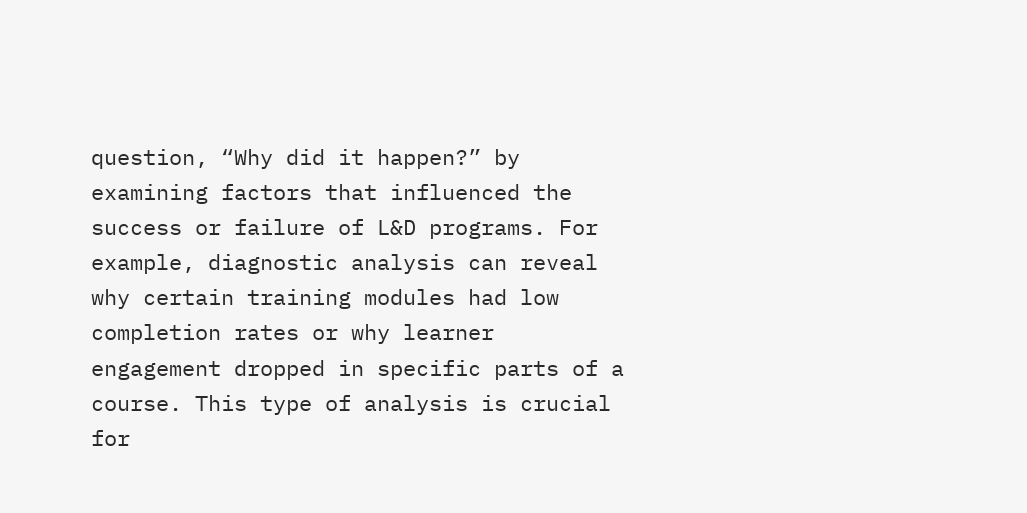question, “Why did it happen?” by examining factors that influenced the success or failure of L&D programs. For example, diagnostic analysis can reveal why certain training modules had low completion rates or why learner engagement dropped in specific parts of a course. This type of analysis is crucial for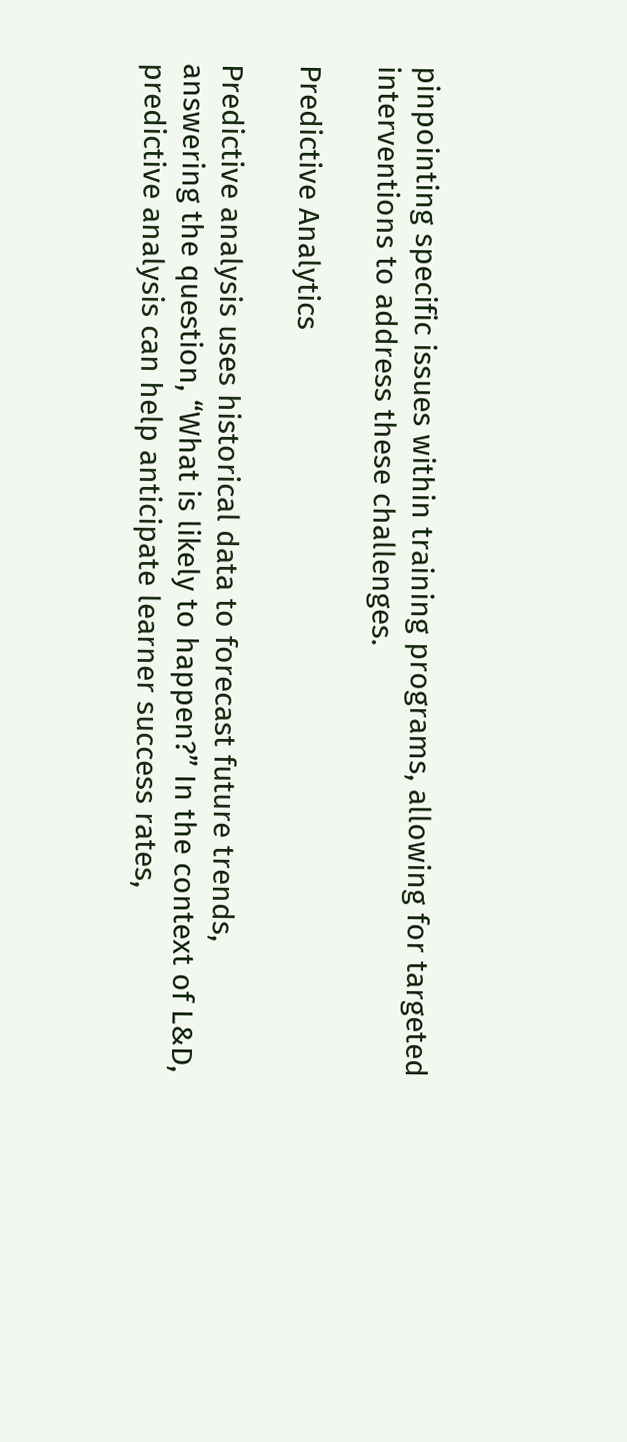pinpointing specific issues within training programs, allowing for targeted interventions to address these challenges.

Predictive Analytics

Predictive analysis uses historical data to forecast future trends, answering the question, “What is likely to happen?” In the context of L&D, predictive analysis can help anticipate learner success rates,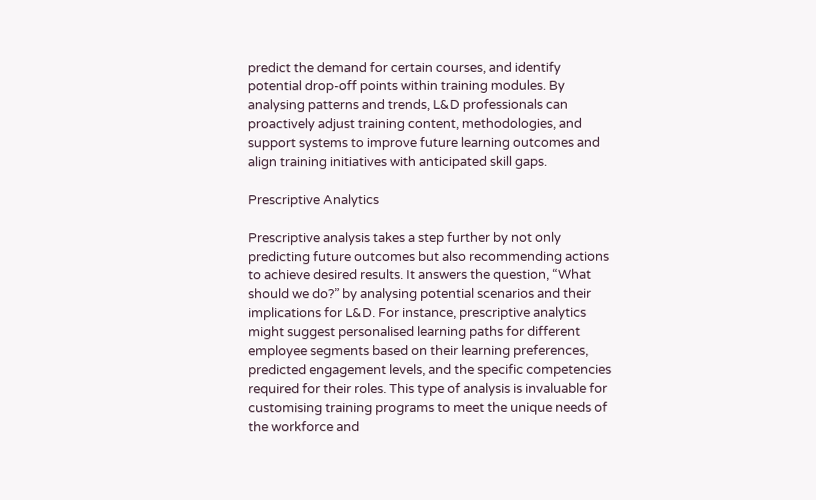predict the demand for certain courses, and identify potential drop-off points within training modules. By analysing patterns and trends, L&D professionals can proactively adjust training content, methodologies, and support systems to improve future learning outcomes and align training initiatives with anticipated skill gaps.

Prescriptive Analytics

Prescriptive analysis takes a step further by not only predicting future outcomes but also recommending actions to achieve desired results. It answers the question, “What should we do?” by analysing potential scenarios and their implications for L&D. For instance, prescriptive analytics might suggest personalised learning paths for different employee segments based on their learning preferences, predicted engagement levels, and the specific competencies required for their roles. This type of analysis is invaluable for customising training programs to meet the unique needs of the workforce and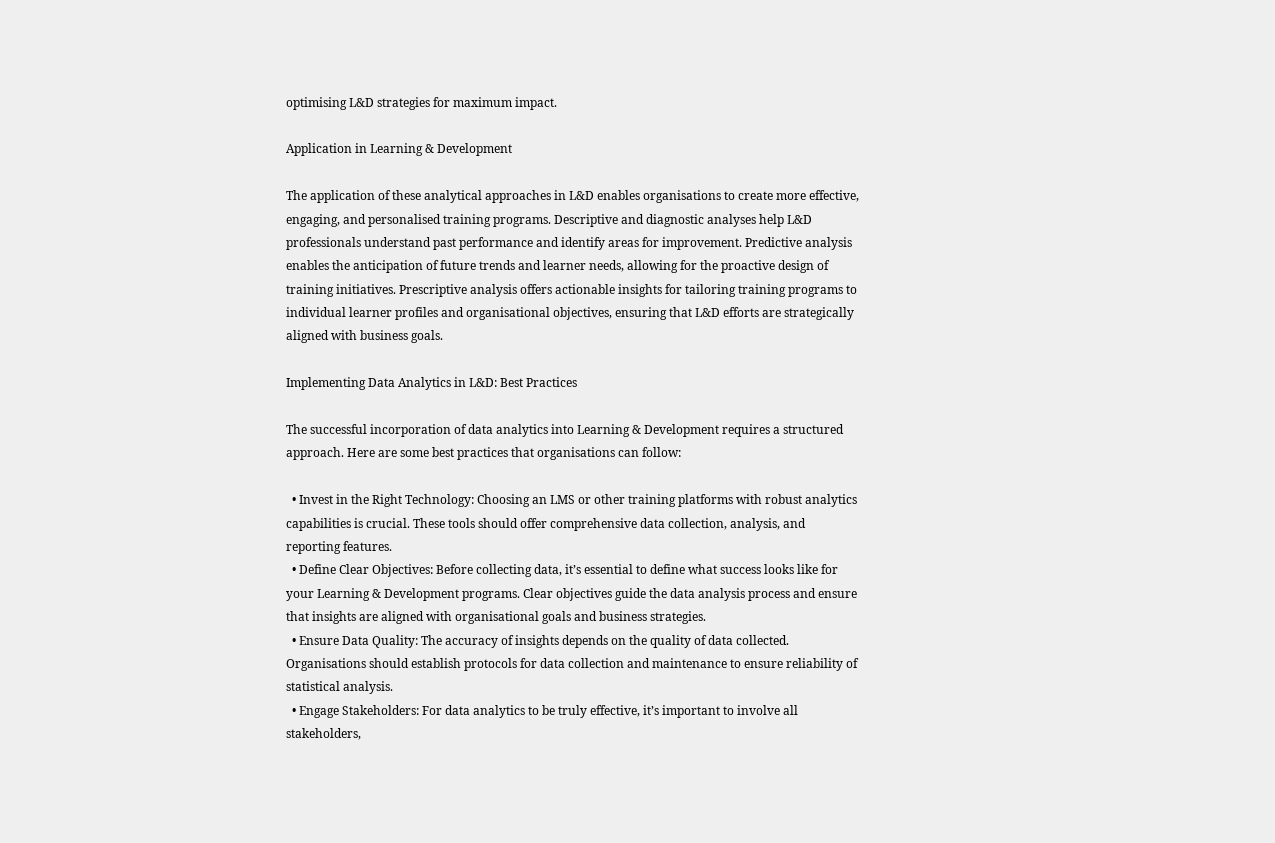optimising L&D strategies for maximum impact.

Application in Learning & Development

The application of these analytical approaches in L&D enables organisations to create more effective, engaging, and personalised training programs. Descriptive and diagnostic analyses help L&D professionals understand past performance and identify areas for improvement. Predictive analysis enables the anticipation of future trends and learner needs, allowing for the proactive design of training initiatives. Prescriptive analysis offers actionable insights for tailoring training programs to individual learner profiles and organisational objectives, ensuring that L&D efforts are strategically aligned with business goals.

Implementing Data Analytics in L&D: Best Practices

The successful incorporation of data analytics into Learning & Development requires a structured approach. Here are some best practices that organisations can follow:

  • Invest in the Right Technology: Choosing an LMS or other training platforms with robust analytics capabilities is crucial. These tools should offer comprehensive data collection, analysis, and reporting features.
  • Define Clear Objectives: Before collecting data, it’s essential to define what success looks like for your Learning & Development programs. Clear objectives guide the data analysis process and ensure that insights are aligned with organisational goals and business strategies.
  • Ensure Data Quality: The accuracy of insights depends on the quality of data collected. Organisations should establish protocols for data collection and maintenance to ensure reliability of statistical analysis.
  • Engage Stakeholders: For data analytics to be truly effective, it’s important to involve all stakeholders,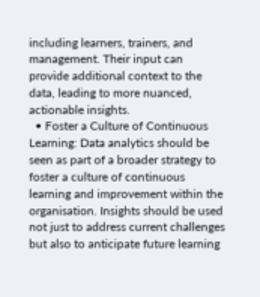including learners, trainers, and management. Their input can provide additional context to the data, leading to more nuanced, actionable insights.
  • Foster a Culture of Continuous Learning: Data analytics should be seen as part of a broader strategy to foster a culture of continuous learning and improvement within the organisation. Insights should be used not just to address current challenges but also to anticipate future learning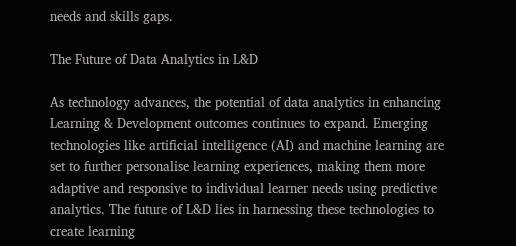needs and skills gaps.

The Future of Data Analytics in L&D

As technology advances, the potential of data analytics in enhancing Learning & Development outcomes continues to expand. Emerging technologies like artificial intelligence (AI) and machine learning are set to further personalise learning experiences, making them more adaptive and responsive to individual learner needs using predictive analytics. The future of L&D lies in harnessing these technologies to create learning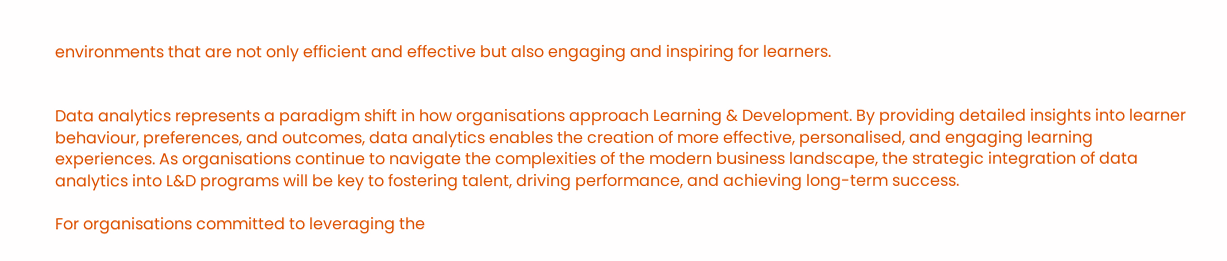environments that are not only efficient and effective but also engaging and inspiring for learners.


Data analytics represents a paradigm shift in how organisations approach Learning & Development. By providing detailed insights into learner behaviour, preferences, and outcomes, data analytics enables the creation of more effective, personalised, and engaging learning experiences. As organisations continue to navigate the complexities of the modern business landscape, the strategic integration of data analytics into L&D programs will be key to fostering talent, driving performance, and achieving long-term success.

For organisations committed to leveraging the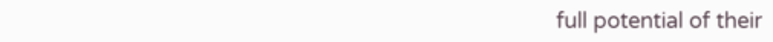full potential of their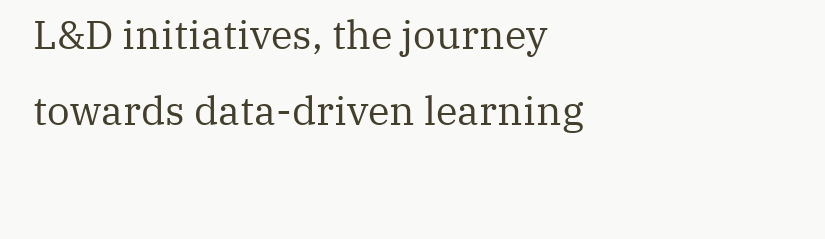L&D initiatives, the journey towards data-driven learning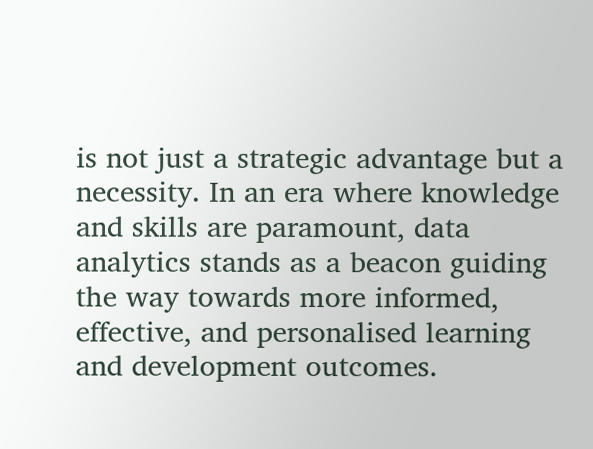is not just a strategic advantage but a necessity. In an era where knowledge and skills are paramount, data analytics stands as a beacon guiding the way towards more informed, effective, and personalised learning and development outcomes.